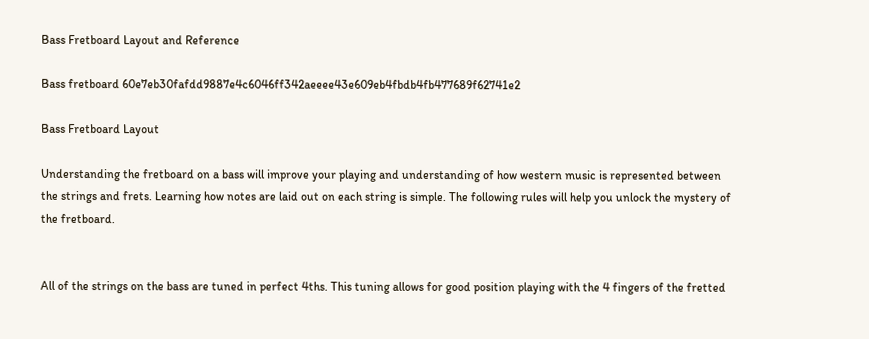Bass Fretboard Layout and Reference

Bass fretboard 60e7eb30fafdd9887e4c6046ff342aeeee43e609eb4fbdb4fb477689f62741e2

Bass Fretboard Layout

Understanding the fretboard on a bass will improve your playing and understanding of how western music is represented between the strings and frets. Learning how notes are laid out on each string is simple. The following rules will help you unlock the mystery of the fretboard.


All of the strings on the bass are tuned in perfect 4ths. This tuning allows for good position playing with the 4 fingers of the fretted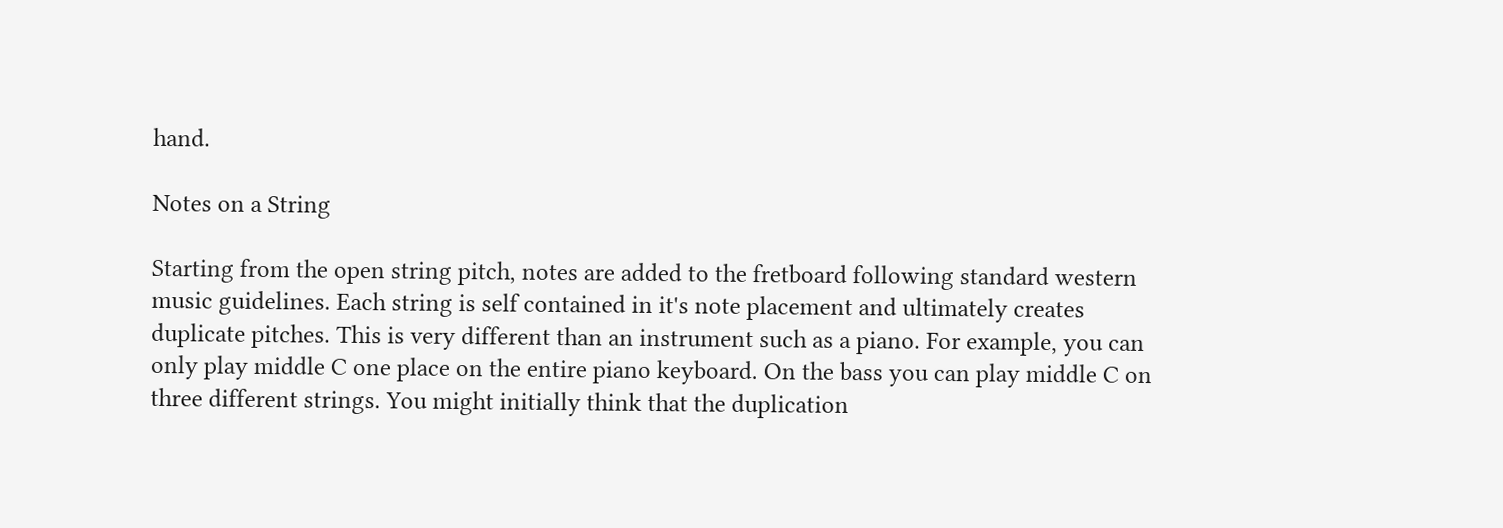hand.

Notes on a String

Starting from the open string pitch, notes are added to the fretboard following standard western music guidelines. Each string is self contained in it's note placement and ultimately creates duplicate pitches. This is very different than an instrument such as a piano. For example, you can only play middle C one place on the entire piano keyboard. On the bass you can play middle C on three different strings. You might initially think that the duplication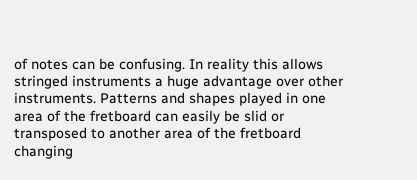of notes can be confusing. In reality this allows stringed instruments a huge advantage over other instruments. Patterns and shapes played in one area of the fretboard can easily be slid or transposed to another area of the fretboard changing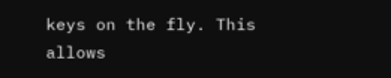keys on the fly. This allows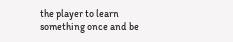the player to learn something once and be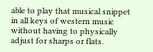able to play that musical snippet in all keys of western music without having to physically adjust for sharps or flats.